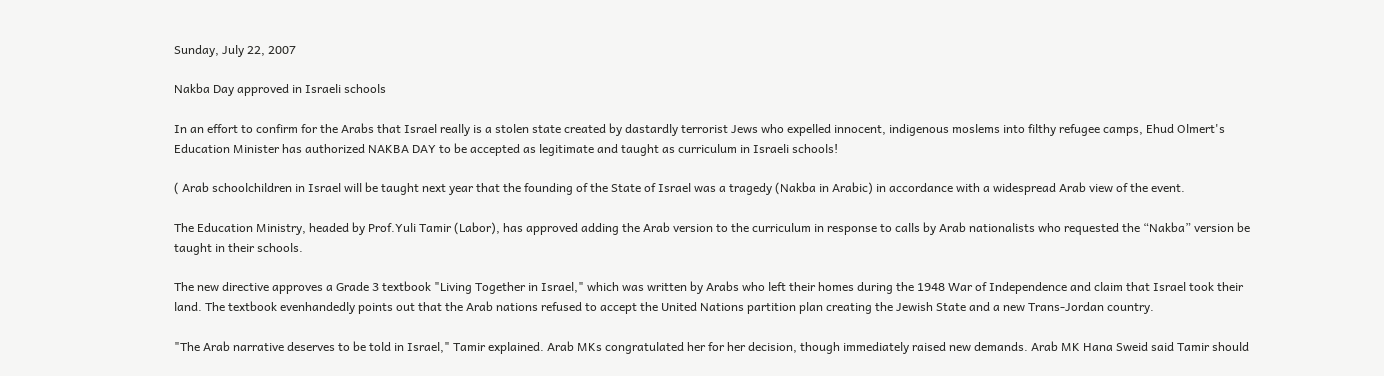Sunday, July 22, 2007

Nakba Day approved in Israeli schools

In an effort to confirm for the Arabs that Israel really is a stolen state created by dastardly terrorist Jews who expelled innocent, indigenous moslems into filthy refugee camps, Ehud Olmert's Education Minister has authorized NAKBA DAY to be accepted as legitimate and taught as curriculum in Israeli schools!

( Arab schoolchildren in Israel will be taught next year that the founding of the State of Israel was a tragedy (Nakba in Arabic) in accordance with a widespread Arab view of the event.

The Education Ministry, headed by Prof.Yuli Tamir (Labor), has approved adding the Arab version to the curriculum in response to calls by Arab nationalists who requested the “Nakba” version be taught in their schools.

The new directive approves a Grade 3 textbook "Living Together in Israel," which was written by Arabs who left their homes during the 1948 War of Independence and claim that Israel took their land. The textbook evenhandedly points out that the Arab nations refused to accept the United Nations partition plan creating the Jewish State and a new Trans-Jordan country.

"The Arab narrative deserves to be told in Israel," Tamir explained. Arab MKs congratulated her for her decision, though immediately raised new demands. Arab MK Hana Sweid said Tamir should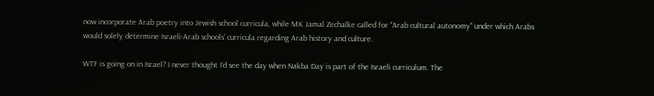now incorporate Arab poetry into Jewish school curricula, while MK Jamal Zechalke called for "Arab cultural autonomy" under which Arabs would solely determine Israeli-Arab schools' curricula regarding Arab history and culture.

WTF is going on in Israel? I never thought I'd see the day when Nakba Day is part of the Israeli curriculum. The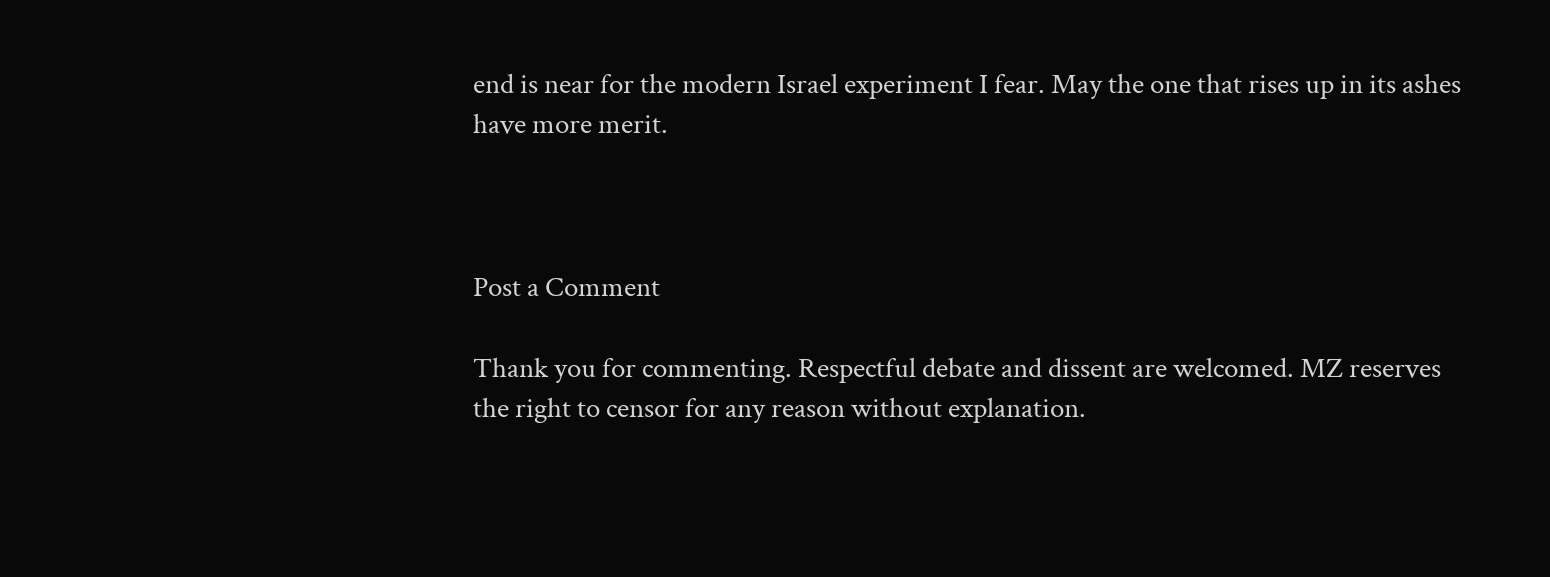end is near for the modern Israel experiment I fear. May the one that rises up in its ashes have more merit.



Post a Comment

Thank you for commenting. Respectful debate and dissent are welcomed. MZ reserves the right to censor for any reason without explanation.